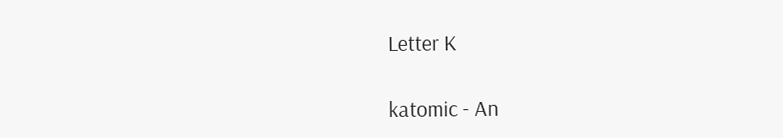Letter K

katomic - An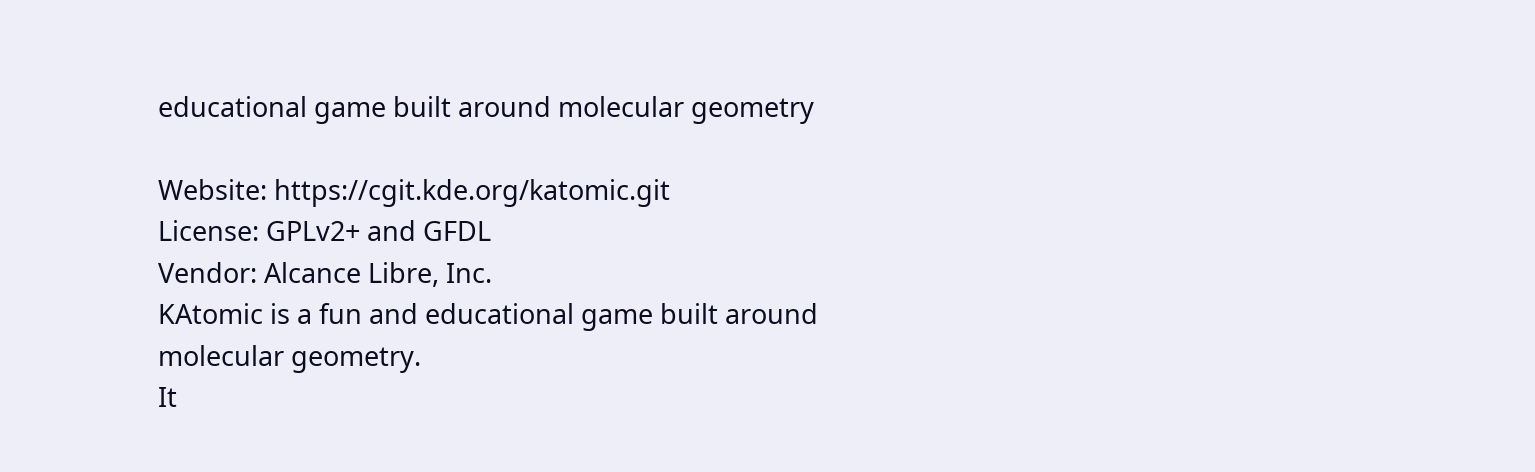educational game built around molecular geometry

Website: https://cgit.kde.org/katomic.git
License: GPLv2+ and GFDL
Vendor: Alcance Libre, Inc.
KAtomic is a fun and educational game built around molecular geometry.
It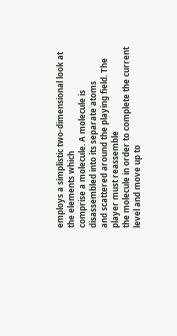employs a simplistic two-dimensional look at the elements which
comprise a molecule. A molecule is disassembled into its separate atoms
and scattered around the playing field. The player must reassemble
the molecule in order to complete the current level and move up to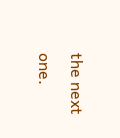the next one.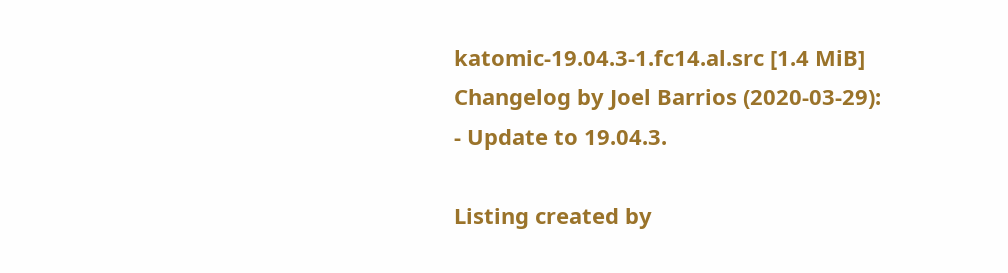katomic-19.04.3-1.fc14.al.src [1.4 MiB] Changelog by Joel Barrios (2020-03-29):
- Update to 19.04.3.

Listing created by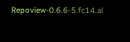Repoview-0.6.6-5.fc14.al